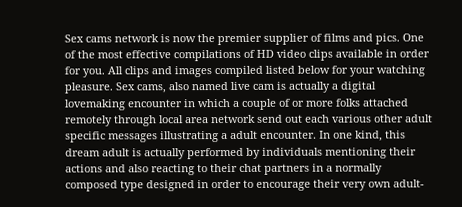Sex cams network is now the premier supplier of films and pics. One of the most effective compilations of HD video clips available in order for you. All clips and images compiled listed below for your watching pleasure. Sex cams, also named live cam is actually a digital lovemaking encounter in which a couple of or more folks attached remotely through local area network send out each various other adult specific messages illustrating a adult encounter. In one kind, this dream adult is actually performed by individuals mentioning their actions and also reacting to their chat partners in a normally composed type designed in order to encourage their very own adult-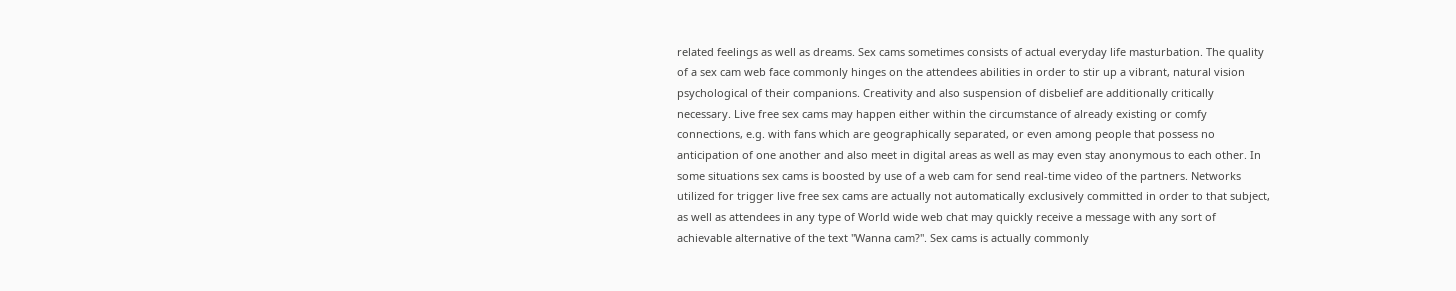related feelings as well as dreams. Sex cams sometimes consists of actual everyday life masturbation. The quality of a sex cam web face commonly hinges on the attendees abilities in order to stir up a vibrant, natural vision psychological of their companions. Creativity and also suspension of disbelief are additionally critically necessary. Live free sex cams may happen either within the circumstance of already existing or comfy connections, e.g. with fans which are geographically separated, or even among people that possess no anticipation of one another and also meet in digital areas as well as may even stay anonymous to each other. In some situations sex cams is boosted by use of a web cam for send real-time video of the partners. Networks utilized for trigger live free sex cams are actually not automatically exclusively committed in order to that subject, as well as attendees in any type of World wide web chat may quickly receive a message with any sort of achievable alternative of the text "Wanna cam?". Sex cams is actually commonly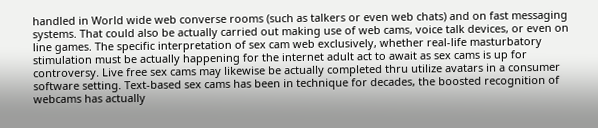handled in World wide web converse rooms (such as talkers or even web chats) and on fast messaging systems. That could also be actually carried out making use of web cams, voice talk devices, or even on line games. The specific interpretation of sex cam web exclusively, whether real-life masturbatory stimulation must be actually happening for the internet adult act to await as sex cams is up for controversy. Live free sex cams may likewise be actually completed thru utilize avatars in a consumer software setting. Text-based sex cams has been in technique for decades, the boosted recognition of webcams has actually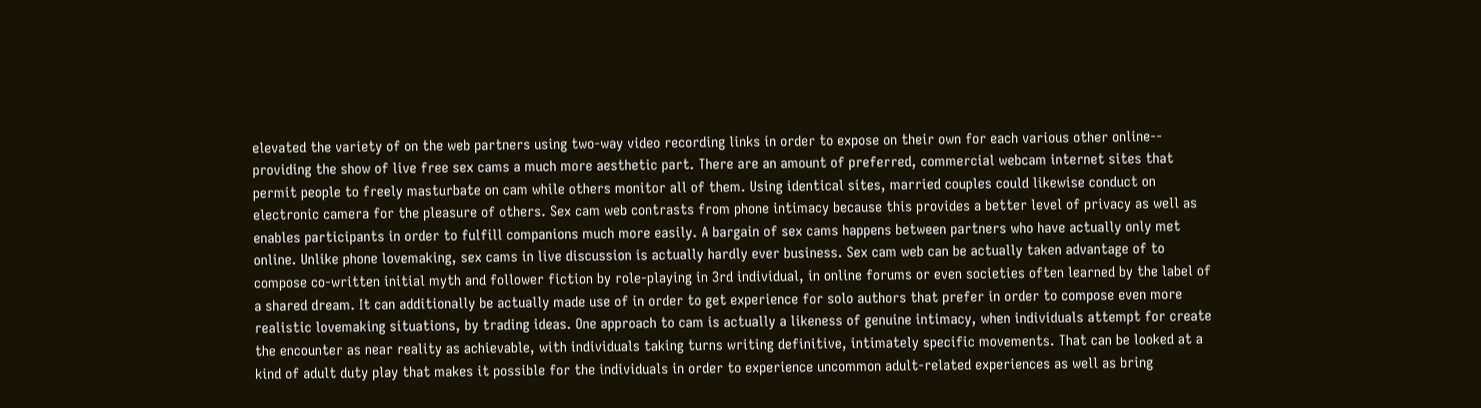elevated the variety of on the web partners using two-way video recording links in order to expose on their own for each various other online-- providing the show of live free sex cams a much more aesthetic part. There are an amount of preferred, commercial webcam internet sites that permit people to freely masturbate on cam while others monitor all of them. Using identical sites, married couples could likewise conduct on electronic camera for the pleasure of others. Sex cam web contrasts from phone intimacy because this provides a better level of privacy as well as enables participants in order to fulfill companions much more easily. A bargain of sex cams happens between partners who have actually only met online. Unlike phone lovemaking, sex cams in live discussion is actually hardly ever business. Sex cam web can be actually taken advantage of to compose co-written initial myth and follower fiction by role-playing in 3rd individual, in online forums or even societies often learned by the label of a shared dream. It can additionally be actually made use of in order to get experience for solo authors that prefer in order to compose even more realistic lovemaking situations, by trading ideas. One approach to cam is actually a likeness of genuine intimacy, when individuals attempt for create the encounter as near reality as achievable, with individuals taking turns writing definitive, intimately specific movements. That can be looked at a kind of adult duty play that makes it possible for the individuals in order to experience uncommon adult-related experiences as well as bring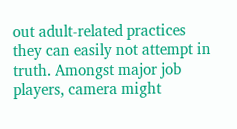out adult-related practices they can easily not attempt in truth. Amongst major job players, camera might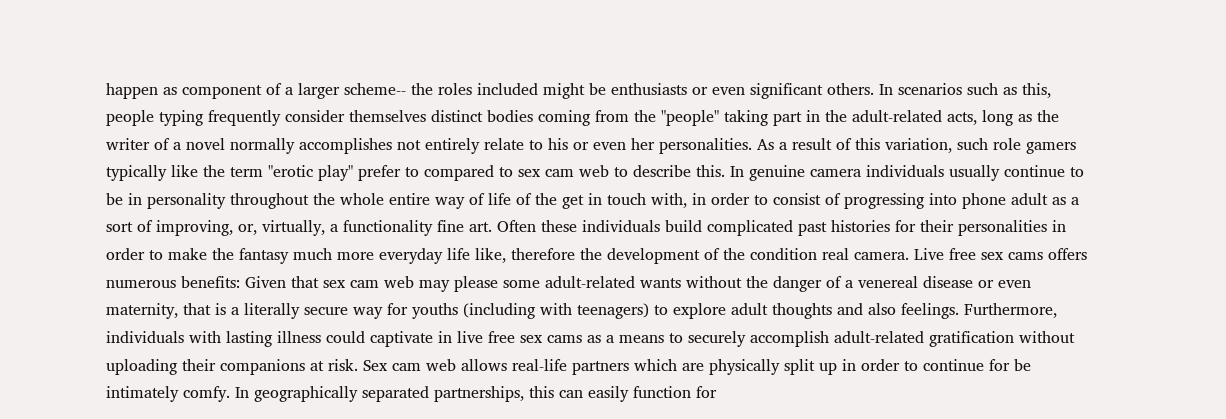happen as component of a larger scheme-- the roles included might be enthusiasts or even significant others. In scenarios such as this, people typing frequently consider themselves distinct bodies coming from the "people" taking part in the adult-related acts, long as the writer of a novel normally accomplishes not entirely relate to his or even her personalities. As a result of this variation, such role gamers typically like the term "erotic play" prefer to compared to sex cam web to describe this. In genuine camera individuals usually continue to be in personality throughout the whole entire way of life of the get in touch with, in order to consist of progressing into phone adult as a sort of improving, or, virtually, a functionality fine art. Often these individuals build complicated past histories for their personalities in order to make the fantasy much more everyday life like, therefore the development of the condition real camera. Live free sex cams offers numerous benefits: Given that sex cam web may please some adult-related wants without the danger of a venereal disease or even maternity, that is a literally secure way for youths (including with teenagers) to explore adult thoughts and also feelings. Furthermore, individuals with lasting illness could captivate in live free sex cams as a means to securely accomplish adult-related gratification without uploading their companions at risk. Sex cam web allows real-life partners which are physically split up in order to continue for be intimately comfy. In geographically separated partnerships, this can easily function for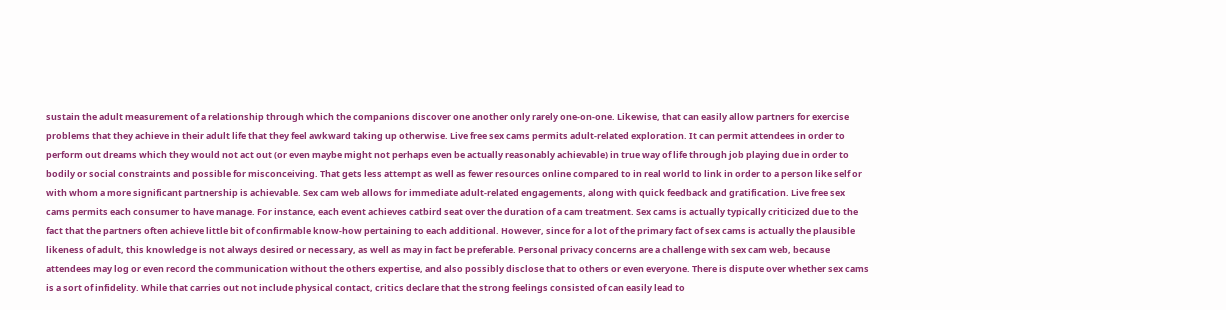sustain the adult measurement of a relationship through which the companions discover one another only rarely one-on-one. Likewise, that can easily allow partners for exercise problems that they achieve in their adult life that they feel awkward taking up otherwise. Live free sex cams permits adult-related exploration. It can permit attendees in order to perform out dreams which they would not act out (or even maybe might not perhaps even be actually reasonably achievable) in true way of life through job playing due in order to bodily or social constraints and possible for misconceiving. That gets less attempt as well as fewer resources online compared to in real world to link in order to a person like self or with whom a more significant partnership is achievable. Sex cam web allows for immediate adult-related engagements, along with quick feedback and gratification. Live free sex cams permits each consumer to have manage. For instance, each event achieves catbird seat over the duration of a cam treatment. Sex cams is actually typically criticized due to the fact that the partners often achieve little bit of confirmable know-how pertaining to each additional. However, since for a lot of the primary fact of sex cams is actually the plausible likeness of adult, this knowledge is not always desired or necessary, as well as may in fact be preferable. Personal privacy concerns are a challenge with sex cam web, because attendees may log or even record the communication without the others expertise, and also possibly disclose that to others or even everyone. There is dispute over whether sex cams is a sort of infidelity. While that carries out not include physical contact, critics declare that the strong feelings consisted of can easily lead to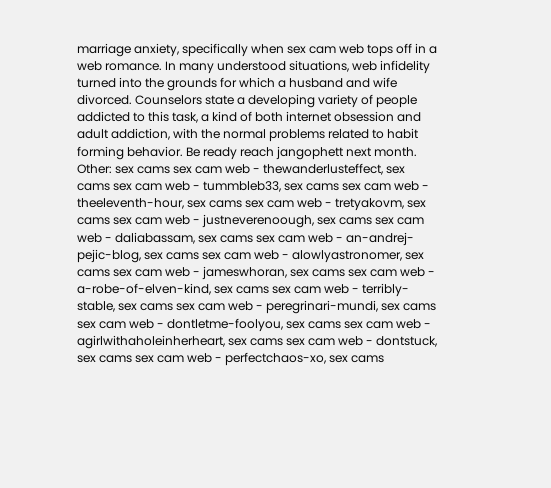marriage anxiety, specifically when sex cam web tops off in a web romance. In many understood situations, web infidelity turned into the grounds for which a husband and wife divorced. Counselors state a developing variety of people addicted to this task, a kind of both internet obsession and adult addiction, with the normal problems related to habit forming behavior. Be ready reach jangophett next month.
Other: sex cams sex cam web - thewanderlusteffect, sex cams sex cam web - tummbleb33, sex cams sex cam web - theeleventh-hour, sex cams sex cam web - tretyakovm, sex cams sex cam web - justneverenoough, sex cams sex cam web - daliabassam, sex cams sex cam web - an-andrej-pejic-blog, sex cams sex cam web - alowlyastronomer, sex cams sex cam web - jameswhoran, sex cams sex cam web - a-robe-of-elven-kind, sex cams sex cam web - terribly-stable, sex cams sex cam web - peregrinari-mundi, sex cams sex cam web - dontletme-foolyou, sex cams sex cam web - agirlwithaholeinherheart, sex cams sex cam web - dontstuck, sex cams sex cam web - perfectchaos-xo, sex cams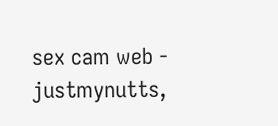sex cam web - justmynutts,